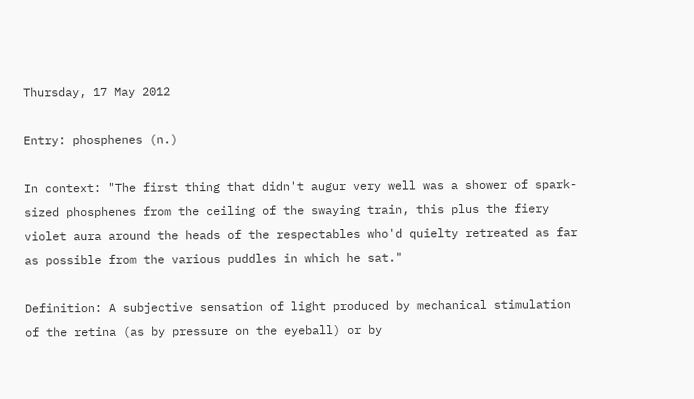Thursday, 17 May 2012

Entry: phosphenes (n.)

In context: "The first thing that didn't augur very well was a shower of spark-sized phosphenes from the ceiling of the swaying train, this plus the fiery violet aura around the heads of the respectables who'd quielty retreated as far as possible from the various puddles in which he sat."

Definition: A subjective sensation of light produced by mechanical stimulation of the retina (as by pressure on the eyeball) or by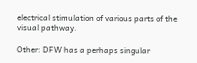electrical stimulation of various parts of the visual pathway.

Other: DFW has a perhaps singular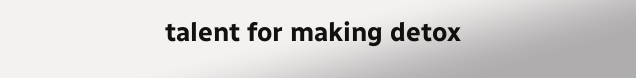talent for making detox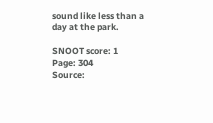sound like less than a day at the park.

SNOOT score: 1
Page: 304
Source: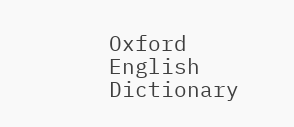Oxford English Dictionary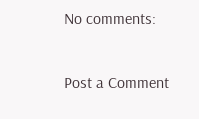No comments:

Post a Comment